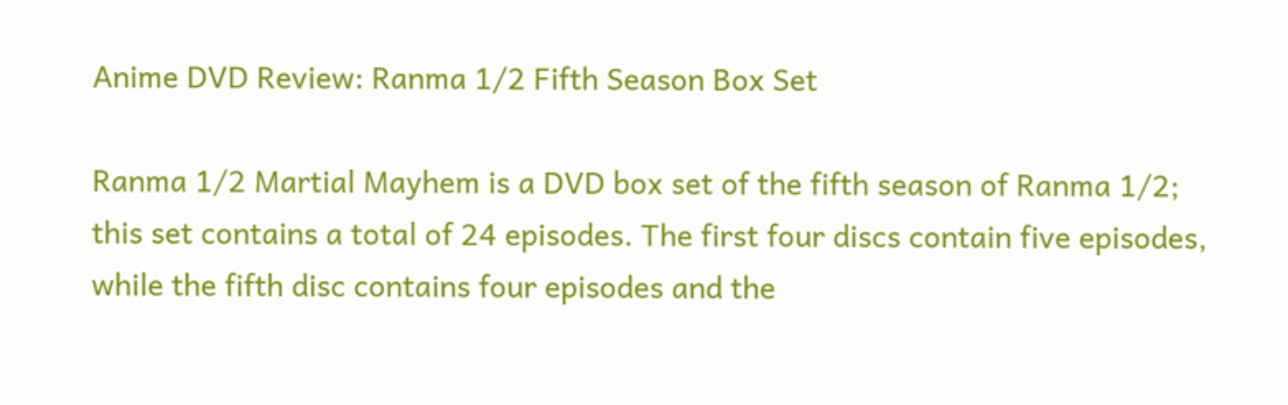Anime DVD Review: Ranma 1/2 Fifth Season Box Set

Ranma 1/2 Martial Mayhem is a DVD box set of the fifth season of Ranma 1/2; this set contains a total of 24 episodes. The first four discs contain five episodes, while the fifth disc contains four episodes and the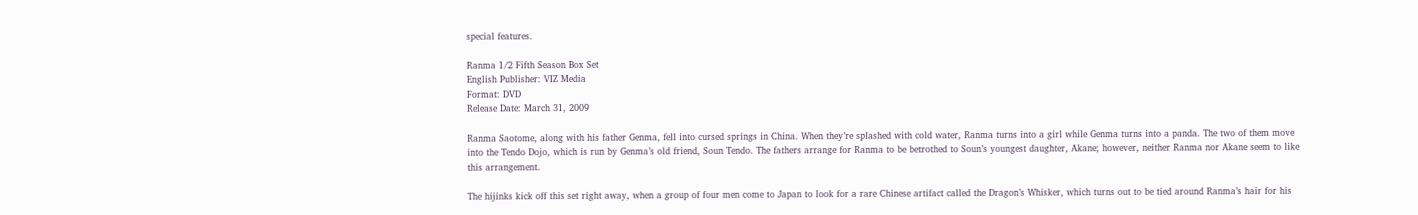special features.

Ranma 1/2 Fifth Season Box Set
English Publisher: VIZ Media
Format: DVD
Release Date: March 31, 2009

Ranma Saotome, along with his father Genma, fell into cursed springs in China. When they’re splashed with cold water, Ranma turns into a girl while Genma turns into a panda. The two of them move into the Tendo Dojo, which is run by Genma’s old friend, Soun Tendo. The fathers arrange for Ranma to be betrothed to Soun’s youngest daughter, Akane; however, neither Ranma nor Akane seem to like this arrangement.

The hijinks kick off this set right away, when a group of four men come to Japan to look for a rare Chinese artifact called the Dragon’s Whisker, which turns out to be tied around Ranma’s hair for his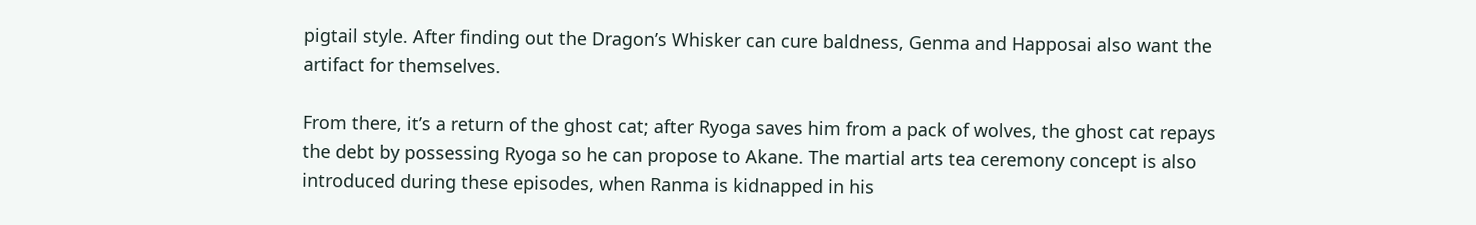pigtail style. After finding out the Dragon’s Whisker can cure baldness, Genma and Happosai also want the artifact for themselves.

From there, it’s a return of the ghost cat; after Ryoga saves him from a pack of wolves, the ghost cat repays the debt by possessing Ryoga so he can propose to Akane. The martial arts tea ceremony concept is also introduced during these episodes, when Ranma is kidnapped in his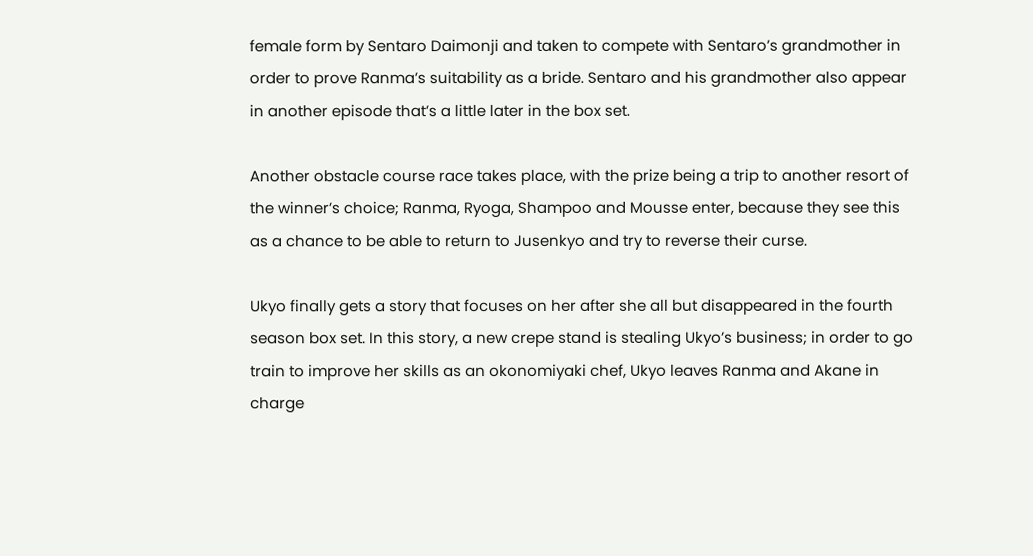female form by Sentaro Daimonji and taken to compete with Sentaro’s grandmother in order to prove Ranma’s suitability as a bride. Sentaro and his grandmother also appear in another episode that’s a little later in the box set.

Another obstacle course race takes place, with the prize being a trip to another resort of the winner’s choice; Ranma, Ryoga, Shampoo and Mousse enter, because they see this as a chance to be able to return to Jusenkyo and try to reverse their curse.

Ukyo finally gets a story that focuses on her after she all but disappeared in the fourth season box set. In this story, a new crepe stand is stealing Ukyo’s business; in order to go train to improve her skills as an okonomiyaki chef, Ukyo leaves Ranma and Akane in charge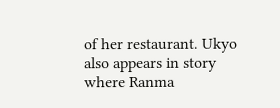of her restaurant. Ukyo also appears in story where Ranma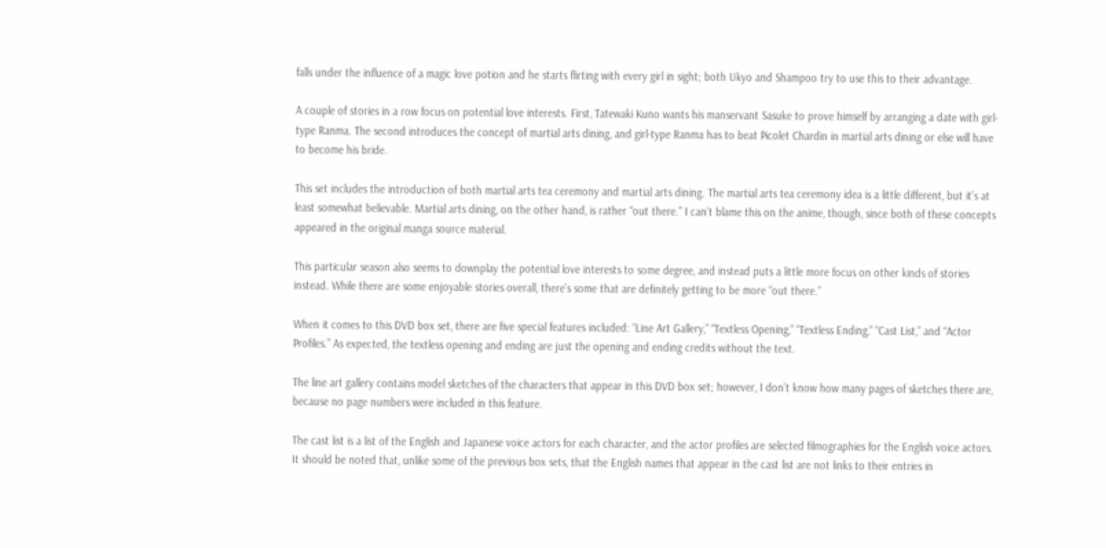falls under the influence of a magic love potion and he starts flirting with every girl in sight; both Ukyo and Shampoo try to use this to their advantage.

A couple of stories in a row focus on potential love interests. First, Tatewaki Kuno wants his manservant Sasuke to prove himself by arranging a date with girl-type Ranma. The second introduces the concept of martial arts dining, and girl-type Ranma has to beat Picolet Chardin in martial arts dining or else will have to become his bride.

This set includes the introduction of both martial arts tea ceremony and martial arts dining. The martial arts tea ceremony idea is a little different, but it’s at least somewhat believable. Martial arts dining, on the other hand, is rather “out there.” I can’t blame this on the anime, though, since both of these concepts appeared in the original manga source material.

This particular season also seems to downplay the potential love interests to some degree, and instead puts a little more focus on other kinds of stories instead. While there are some enjoyable stories overall, there’s some that are definitely getting to be more “out there.”

When it comes to this DVD box set, there are five special features included: “Line Art Gallery,” “Textless Opening,” “Textless Ending,” “Cast List,” and “Actor Profiles.” As expected, the textless opening and ending are just the opening and ending credits without the text.

The line art gallery contains model sketches of the characters that appear in this DVD box set; however, I don’t know how many pages of sketches there are, because no page numbers were included in this feature.

The cast list is a list of the English and Japanese voice actors for each character, and the actor profiles are selected filmographies for the English voice actors. It should be noted that, unlike some of the previous box sets, that the English names that appear in the cast list are not links to their entries in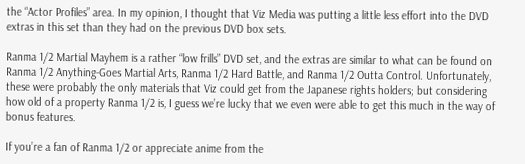the “Actor Profiles” area. In my opinion, I thought that Viz Media was putting a little less effort into the DVD extras in this set than they had on the previous DVD box sets.

Ranma 1/2 Martial Mayhem is a rather “low frills” DVD set, and the extras are similar to what can be found on Ranma 1/2 Anything-Goes Martial Arts, Ranma 1/2 Hard Battle, and Ranma 1/2 Outta Control. Unfortunately, these were probably the only materials that Viz could get from the Japanese rights holders; but considering how old of a property Ranma 1/2 is, I guess we’re lucky that we even were able to get this much in the way of bonus features.

If you’re a fan of Ranma 1/2 or appreciate anime from the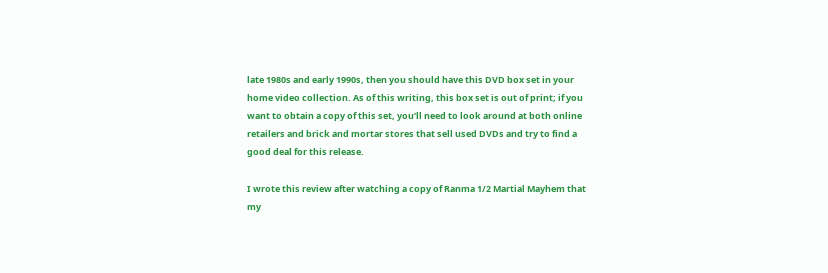late 1980s and early 1990s, then you should have this DVD box set in your home video collection. As of this writing, this box set is out of print; if you want to obtain a copy of this set, you’ll need to look around at both online retailers and brick and mortar stores that sell used DVDs and try to find a good deal for this release.

I wrote this review after watching a copy of Ranma 1/2 Martial Mayhem that my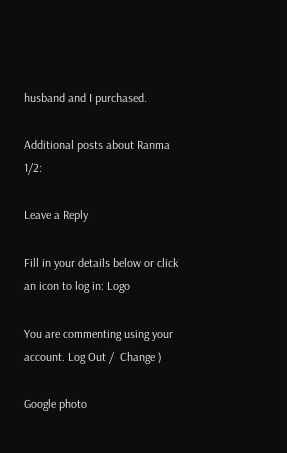husband and I purchased.

Additional posts about Ranma 1/2:

Leave a Reply

Fill in your details below or click an icon to log in: Logo

You are commenting using your account. Log Out /  Change )

Google photo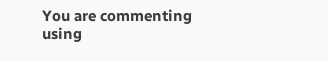You are commenting using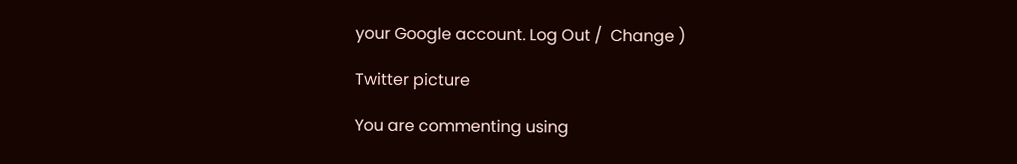your Google account. Log Out /  Change )

Twitter picture

You are commenting using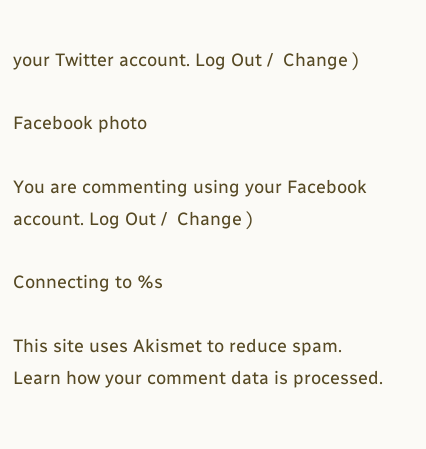your Twitter account. Log Out /  Change )

Facebook photo

You are commenting using your Facebook account. Log Out /  Change )

Connecting to %s

This site uses Akismet to reduce spam. Learn how your comment data is processed.